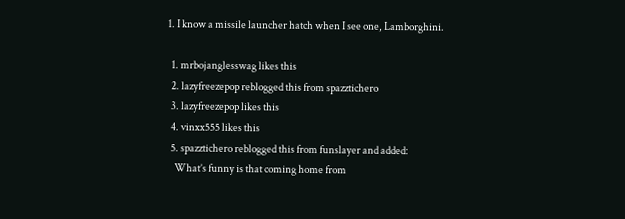1. I know a missile launcher hatch when I see one, Lamborghini.

  1. mrbojanglesswag likes this
  2. lazyfreezepop reblogged this from spazztichero
  3. lazyfreezepop likes this
  4. vinxx555 likes this
  5. spazztichero reblogged this from funslayer and added:
    What’s funny is that coming home from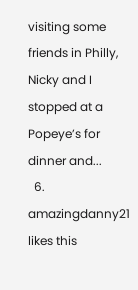visiting some friends in Philly, Nicky and I stopped at a Popeye’s for dinner and...
  6. amazingdanny21 likes this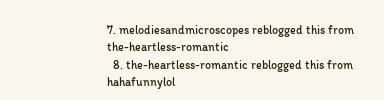7. melodiesandmicroscopes reblogged this from the-heartless-romantic
  8. the-heartless-romantic reblogged this from hahafunnylol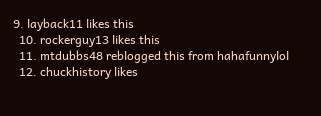9. layback11 likes this
  10. rockerguy13 likes this
  11. mtdubbs48 reblogged this from hahafunnylol
  12. chuckhistory likes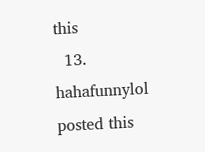this
  13. hahafunnylol posted this